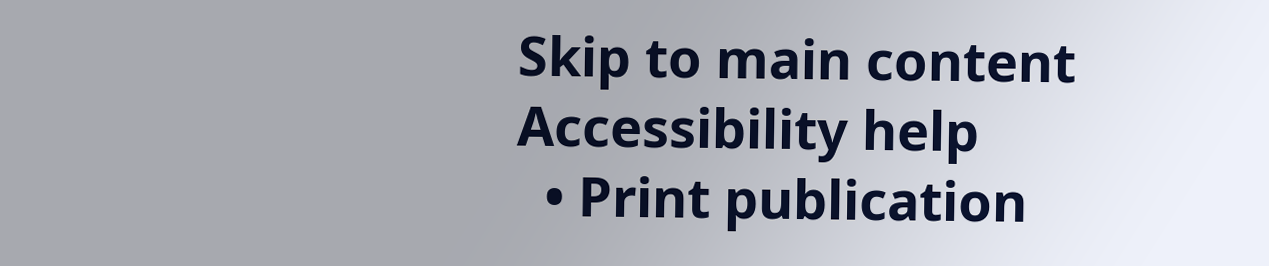Skip to main content Accessibility help
  • Print publication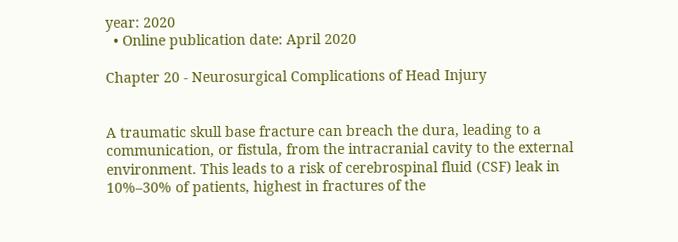year: 2020
  • Online publication date: April 2020

Chapter 20 - Neurosurgical Complications of Head Injury


A traumatic skull base fracture can breach the dura, leading to a communication, or fistula, from the intracranial cavity to the external environment. This leads to a risk of cerebrospinal fluid (CSF) leak in 10%–30% of patients, highest in fractures of the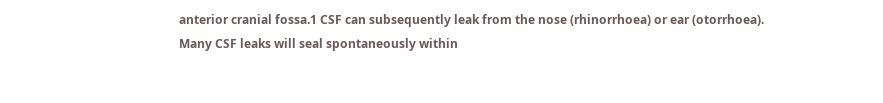anterior cranial fossa.1 CSF can subsequently leak from the nose (rhinorrhoea) or ear (otorrhoea). Many CSF leaks will seal spontaneously within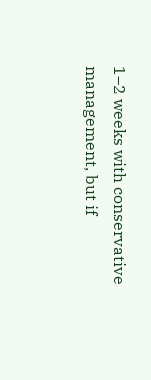1–2 weeks with conservative management, but if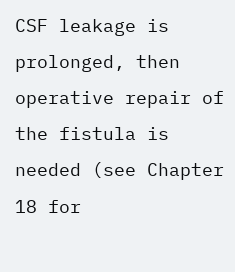CSF leakage is prolonged, then operative repair of the fistula is needed (see Chapter 18 for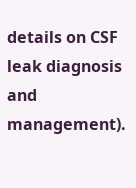details on CSF leak diagnosis and management).